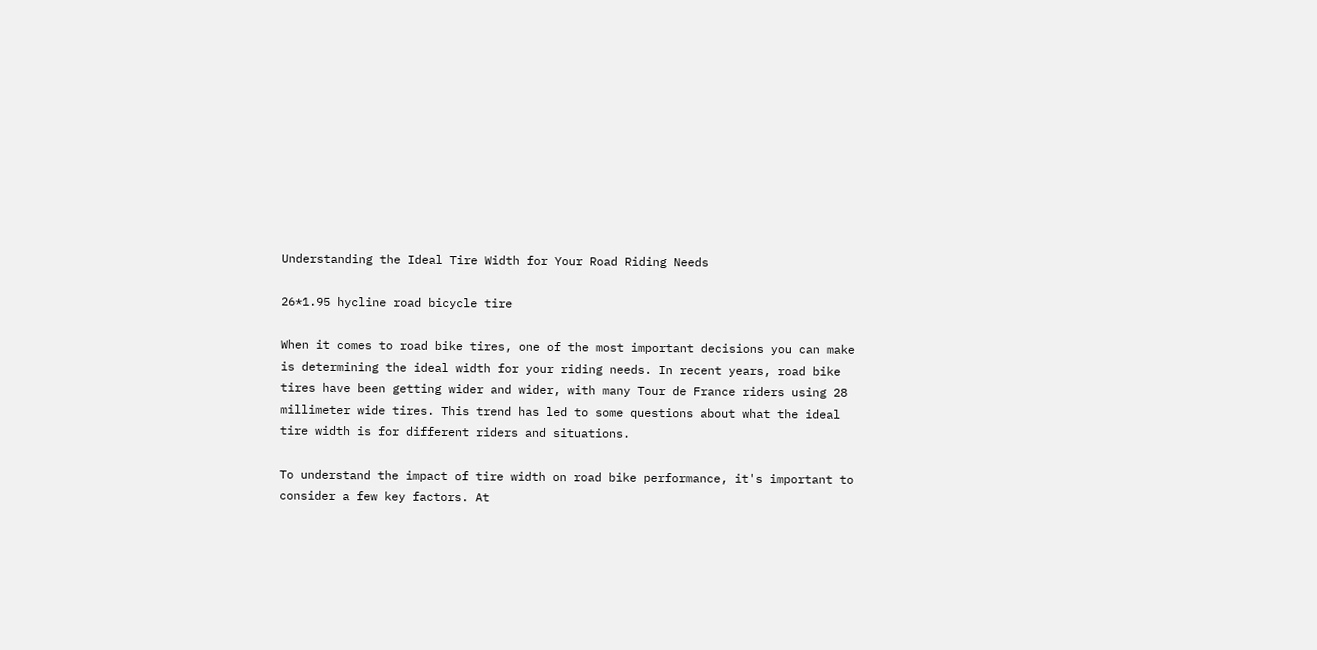Understanding the Ideal Tire Width for Your Road Riding Needs

26*1.95 hycline road bicycle tire

When it comes to road bike tires, one of the most important decisions you can make is determining the ideal width for your riding needs. In recent years, road bike tires have been getting wider and wider, with many Tour de France riders using 28 millimeter wide tires. This trend has led to some questions about what the ideal tire width is for different riders and situations.

To understand the impact of tire width on road bike performance, it's important to consider a few key factors. At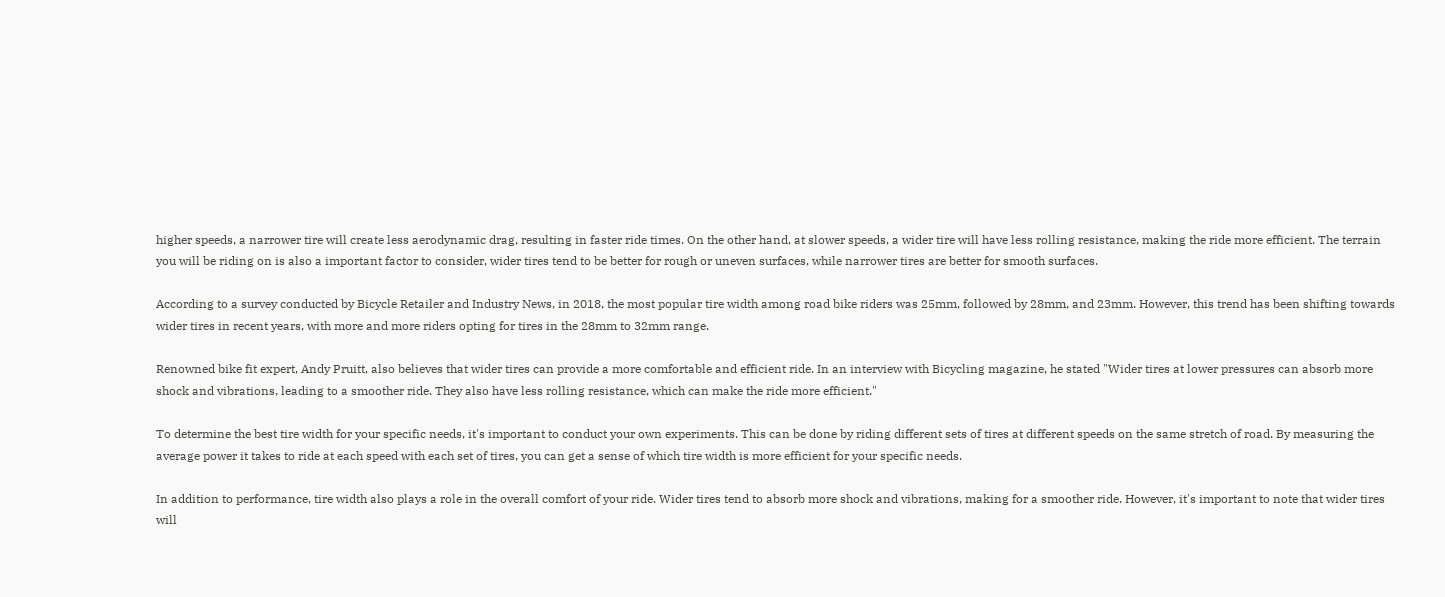higher speeds, a narrower tire will create less aerodynamic drag, resulting in faster ride times. On the other hand, at slower speeds, a wider tire will have less rolling resistance, making the ride more efficient. The terrain you will be riding on is also a important factor to consider, wider tires tend to be better for rough or uneven surfaces, while narrower tires are better for smooth surfaces.

According to a survey conducted by Bicycle Retailer and Industry News, in 2018, the most popular tire width among road bike riders was 25mm, followed by 28mm, and 23mm. However, this trend has been shifting towards wider tires in recent years, with more and more riders opting for tires in the 28mm to 32mm range.

Renowned bike fit expert, Andy Pruitt, also believes that wider tires can provide a more comfortable and efficient ride. In an interview with Bicycling magazine, he stated "Wider tires at lower pressures can absorb more shock and vibrations, leading to a smoother ride. They also have less rolling resistance, which can make the ride more efficient."

To determine the best tire width for your specific needs, it's important to conduct your own experiments. This can be done by riding different sets of tires at different speeds on the same stretch of road. By measuring the average power it takes to ride at each speed with each set of tires, you can get a sense of which tire width is more efficient for your specific needs.

In addition to performance, tire width also plays a role in the overall comfort of your ride. Wider tires tend to absorb more shock and vibrations, making for a smoother ride. However, it's important to note that wider tires will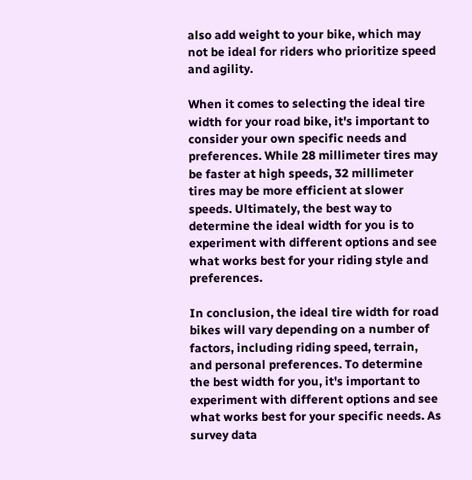also add weight to your bike, which may not be ideal for riders who prioritize speed and agility.

When it comes to selecting the ideal tire width for your road bike, it's important to consider your own specific needs and preferences. While 28 millimeter tires may be faster at high speeds, 32 millimeter tires may be more efficient at slower speeds. Ultimately, the best way to determine the ideal width for you is to experiment with different options and see what works best for your riding style and preferences.

In conclusion, the ideal tire width for road bikes will vary depending on a number of factors, including riding speed, terrain, and personal preferences. To determine the best width for you, it's important to experiment with different options and see what works best for your specific needs. As survey data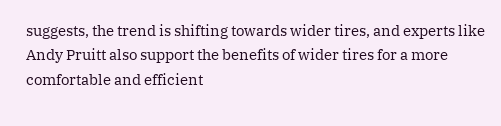suggests, the trend is shifting towards wider tires, and experts like Andy Pruitt also support the benefits of wider tires for a more comfortable and efficient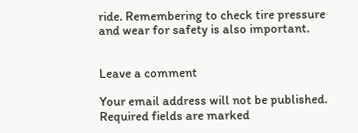ride. Remembering to check tire pressure and wear for safety is also important.


Leave a comment

Your email address will not be published. Required fields are marked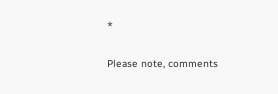*

Please note, comments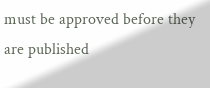must be approved before they are published